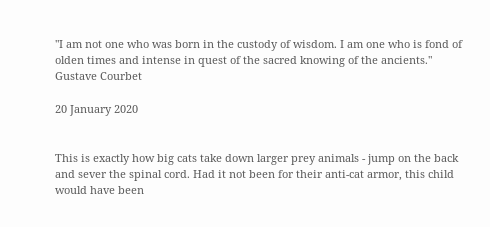"I am not one who was born in the custody of wisdom. I am one who is fond of olden times and intense in quest of the sacred knowing of the ancients." Gustave Courbet

20 January 2020


This is exactly how big cats take down larger prey animals - jump on the back and sever the spinal cord. Had it not been for their anti-cat armor, this child would have been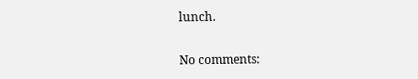lunch.

No comments: